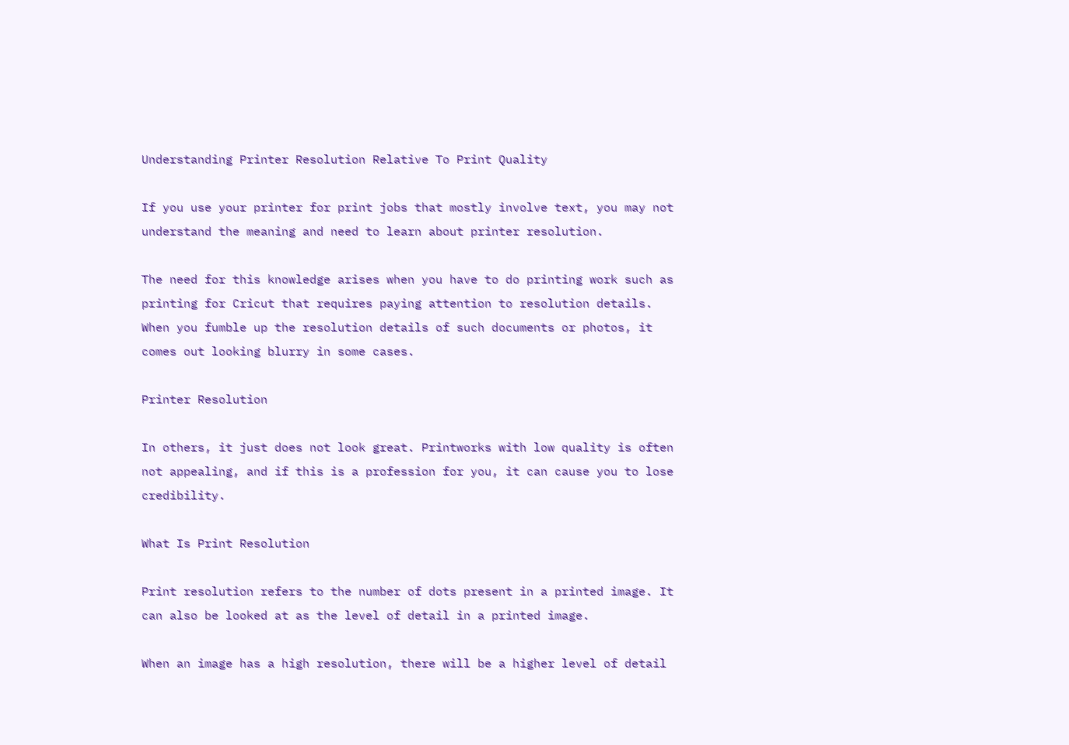Understanding Printer Resolution Relative To Print Quality

If you use your printer for print jobs that mostly involve text, you may not understand the meaning and need to learn about printer resolution.

The need for this knowledge arises when you have to do printing work such as printing for Cricut that requires paying attention to resolution details. When you fumble up the resolution details of such documents or photos, it comes out looking blurry in some cases.

Printer Resolution

In others, it just does not look great. Printworks with low quality is often not appealing, and if this is a profession for you, it can cause you to lose credibility.

What Is Print Resolution

Print resolution refers to the number of dots present in a printed image. It can also be looked at as the level of detail in a printed image.

When an image has a high resolution, there will be a higher level of detail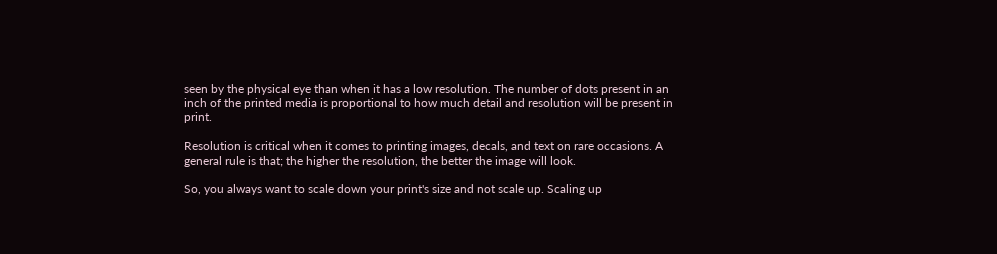seen by the physical eye than when it has a low resolution. The number of dots present in an inch of the printed media is proportional to how much detail and resolution will be present in print.

Resolution is critical when it comes to printing images, decals, and text on rare occasions. A general rule is that; the higher the resolution, the better the image will look.

So, you always want to scale down your print's size and not scale up. Scaling up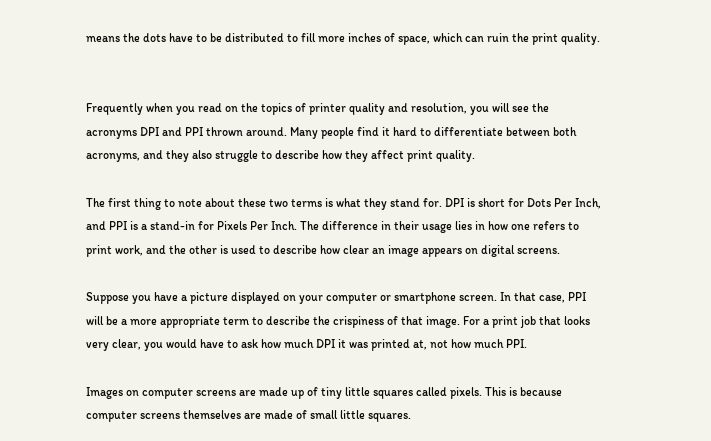means the dots have to be distributed to fill more inches of space, which can ruin the print quality.


Frequently when you read on the topics of printer quality and resolution, you will see the acronyms DPI and PPI thrown around. Many people find it hard to differentiate between both acronyms, and they also struggle to describe how they affect print quality.

The first thing to note about these two terms is what they stand for. DPI is short for Dots Per Inch, and PPI is a stand-in for Pixels Per Inch. The difference in their usage lies in how one refers to print work, and the other is used to describe how clear an image appears on digital screens.

Suppose you have a picture displayed on your computer or smartphone screen. In that case, PPI will be a more appropriate term to describe the crispiness of that image. For a print job that looks very clear, you would have to ask how much DPI it was printed at, not how much PPI.

Images on computer screens are made up of tiny little squares called pixels. This is because computer screens themselves are made of small little squares.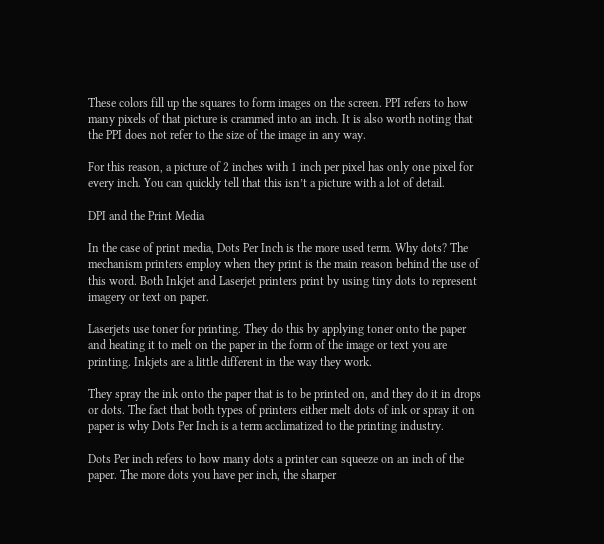These colors fill up the squares to form images on the screen. PPI refers to how many pixels of that picture is crammed into an inch. It is also worth noting that the PPI does not refer to the size of the image in any way.

For this reason, a picture of 2 inches with 1 inch per pixel has only one pixel for every inch. You can quickly tell that this isn’t a picture with a lot of detail.

DPI and the Print Media

In the case of print media, Dots Per Inch is the more used term. Why dots? The mechanism printers employ when they print is the main reason behind the use of this word. Both Inkjet and Laserjet printers print by using tiny dots to represent imagery or text on paper.

Laserjets use toner for printing. They do this by applying toner onto the paper and heating it to melt on the paper in the form of the image or text you are printing. Inkjets are a little different in the way they work.

They spray the ink onto the paper that is to be printed on, and they do it in drops or dots. The fact that both types of printers either melt dots of ink or spray it on paper is why Dots Per Inch is a term acclimatized to the printing industry.

Dots Per inch refers to how many dots a printer can squeeze on an inch of the paper. The more dots you have per inch, the sharper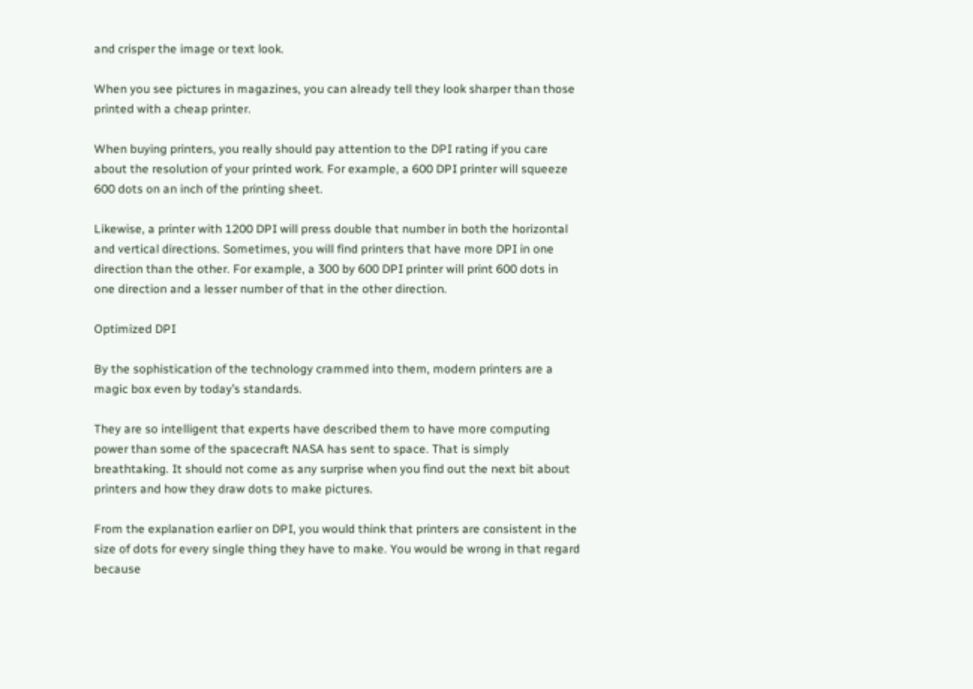and crisper the image or text look.

When you see pictures in magazines, you can already tell they look sharper than those printed with a cheap printer.

When buying printers, you really should pay attention to the DPI rating if you care about the resolution of your printed work. For example, a 600 DPI printer will squeeze 600 dots on an inch of the printing sheet.

Likewise, a printer with 1200 DPI will press double that number in both the horizontal and vertical directions. Sometimes, you will find printers that have more DPI in one direction than the other. For example, a 300 by 600 DPI printer will print 600 dots in one direction and a lesser number of that in the other direction.

Optimized DPI

By the sophistication of the technology crammed into them, modern printers are a magic box even by today’s standards.

They are so intelligent that experts have described them to have more computing power than some of the spacecraft NASA has sent to space. That is simply breathtaking. It should not come as any surprise when you find out the next bit about printers and how they draw dots to make pictures.

From the explanation earlier on DPI, you would think that printers are consistent in the size of dots for every single thing they have to make. You would be wrong in that regard because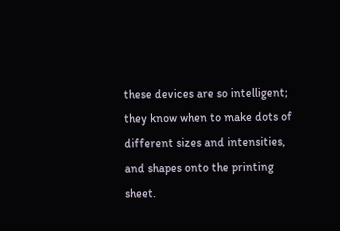these devices are so intelligent; they know when to make dots of different sizes and intensities, and shapes onto the printing sheet.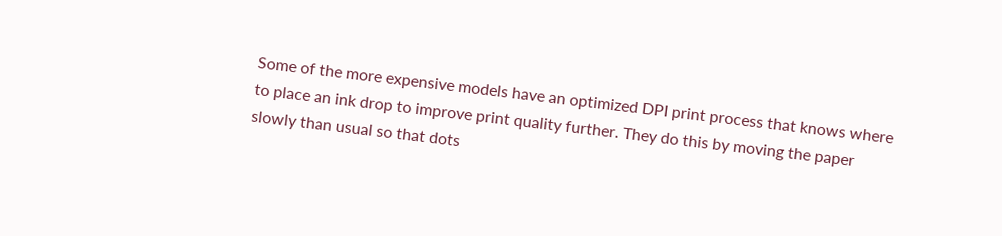Some of the more expensive models have an optimized DPI print process that knows where to place an ink drop to improve print quality further. They do this by moving the paper slowly than usual so that dots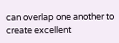can overlap one another to create excellent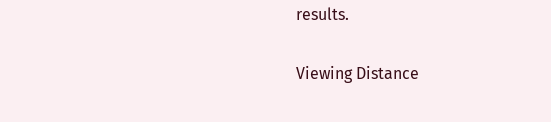results.

Viewing Distance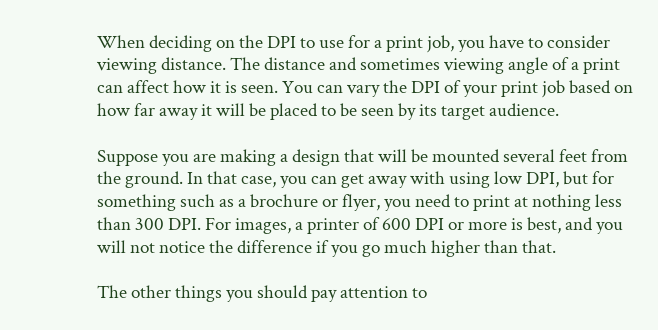When deciding on the DPI to use for a print job, you have to consider viewing distance. The distance and sometimes viewing angle of a print can affect how it is seen. You can vary the DPI of your print job based on how far away it will be placed to be seen by its target audience.

Suppose you are making a design that will be mounted several feet from the ground. In that case, you can get away with using low DPI, but for something such as a brochure or flyer, you need to print at nothing less than 300 DPI. For images, a printer of 600 DPI or more is best, and you will not notice the difference if you go much higher than that.

The other things you should pay attention to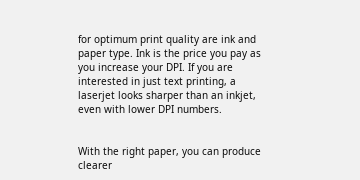for optimum print quality are ink and paper type. Ink is the price you pay as you increase your DPI. If you are interested in just text printing, a laserjet looks sharper than an inkjet, even with lower DPI numbers.


With the right paper, you can produce clearer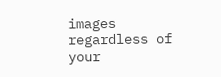images regardless of your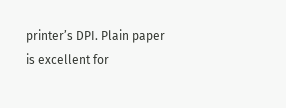printer’s DPI. Plain paper is excellent for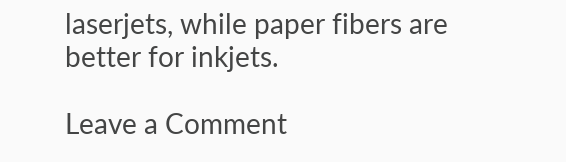laserjets, while paper fibers are better for inkjets.

Leave a Comment